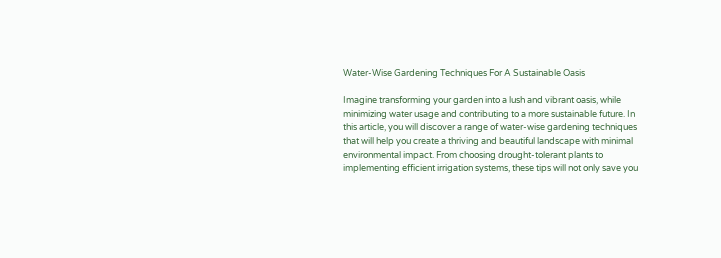Water-Wise Gardening Techniques For A Sustainable Oasis

Imagine transforming your garden into a lush and vibrant oasis, while minimizing water usage and contributing to a more sustainable future. In this article, you will discover a range of water-wise gardening techniques that will help you create a thriving and beautiful landscape with minimal environmental impact. From choosing drought-tolerant plants to implementing efficient irrigation systems, these tips will not only save you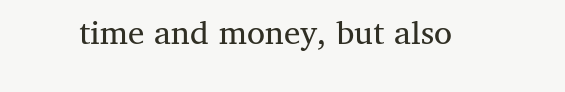time and money, but also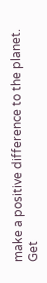make a positive difference to the planet. Get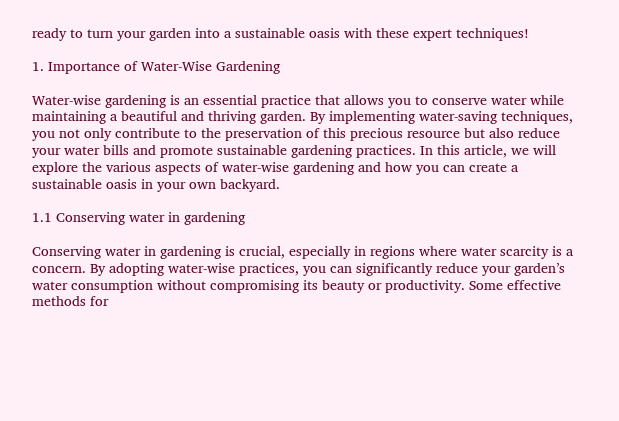ready to turn your garden into a sustainable oasis with these expert techniques!

1. Importance of Water-Wise Gardening

Water-wise gardening is an essential practice that allows you to conserve water while maintaining a beautiful and thriving garden. By implementing water-saving techniques, you not only contribute to the preservation of this precious resource but also reduce your water bills and promote sustainable gardening practices. In this article, we will explore the various aspects of water-wise gardening and how you can create a sustainable oasis in your own backyard.

1.1 Conserving water in gardening

Conserving water in gardening is crucial, especially in regions where water scarcity is a concern. By adopting water-wise practices, you can significantly reduce your garden’s water consumption without compromising its beauty or productivity. Some effective methods for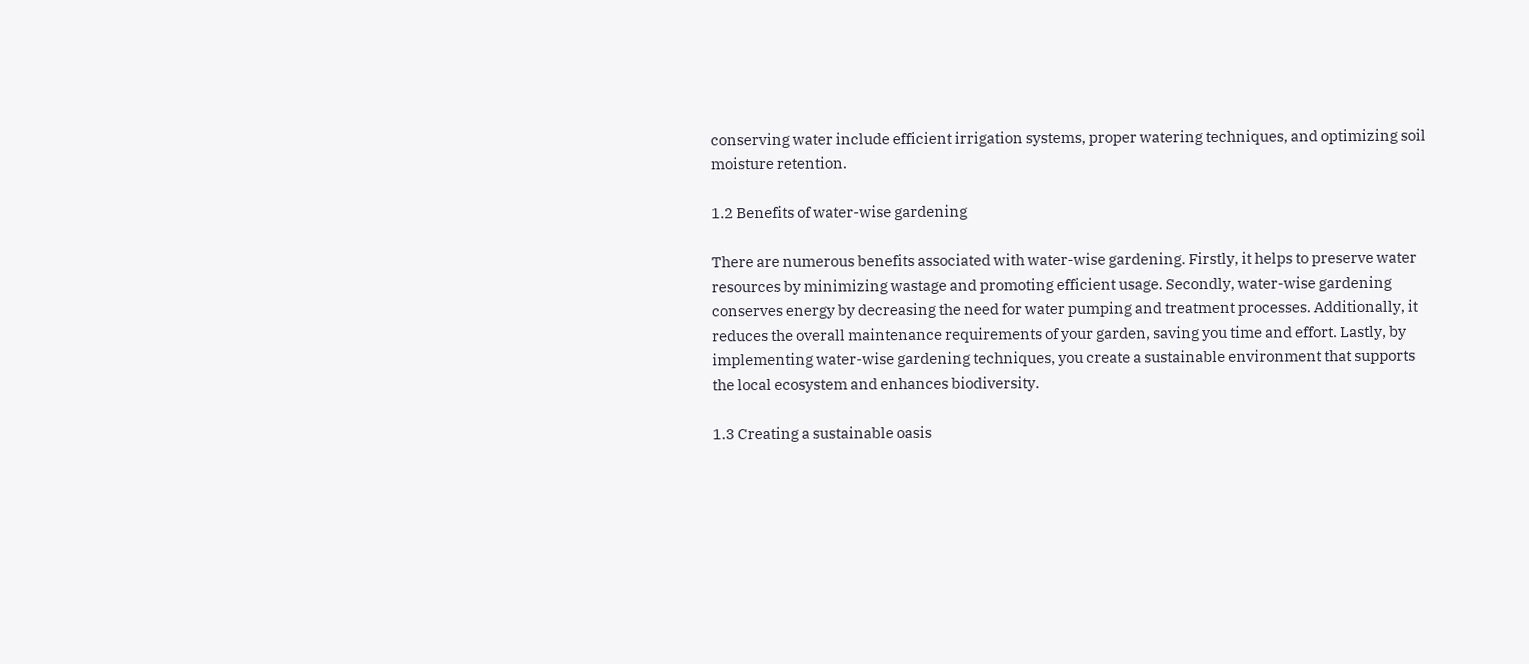conserving water include efficient irrigation systems, proper watering techniques, and optimizing soil moisture retention.

1.2 Benefits of water-wise gardening

There are numerous benefits associated with water-wise gardening. Firstly, it helps to preserve water resources by minimizing wastage and promoting efficient usage. Secondly, water-wise gardening conserves energy by decreasing the need for water pumping and treatment processes. Additionally, it reduces the overall maintenance requirements of your garden, saving you time and effort. Lastly, by implementing water-wise gardening techniques, you create a sustainable environment that supports the local ecosystem and enhances biodiversity.

1.3 Creating a sustainable oasis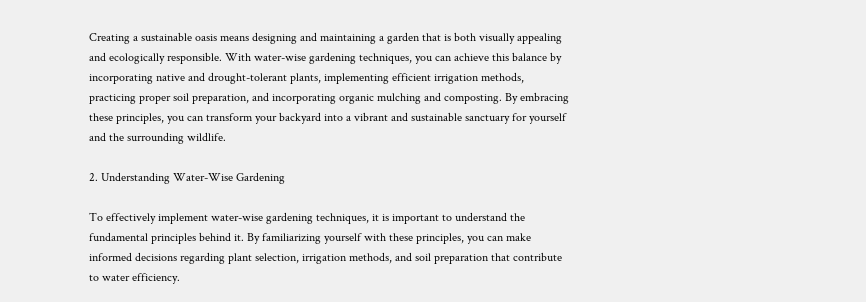Creating a sustainable oasis means designing and maintaining a garden that is both visually appealing and ecologically responsible. With water-wise gardening techniques, you can achieve this balance by incorporating native and drought-tolerant plants, implementing efficient irrigation methods, practicing proper soil preparation, and incorporating organic mulching and composting. By embracing these principles, you can transform your backyard into a vibrant and sustainable sanctuary for yourself and the surrounding wildlife.

2. Understanding Water-Wise Gardening

To effectively implement water-wise gardening techniques, it is important to understand the fundamental principles behind it. By familiarizing yourself with these principles, you can make informed decisions regarding plant selection, irrigation methods, and soil preparation that contribute to water efficiency.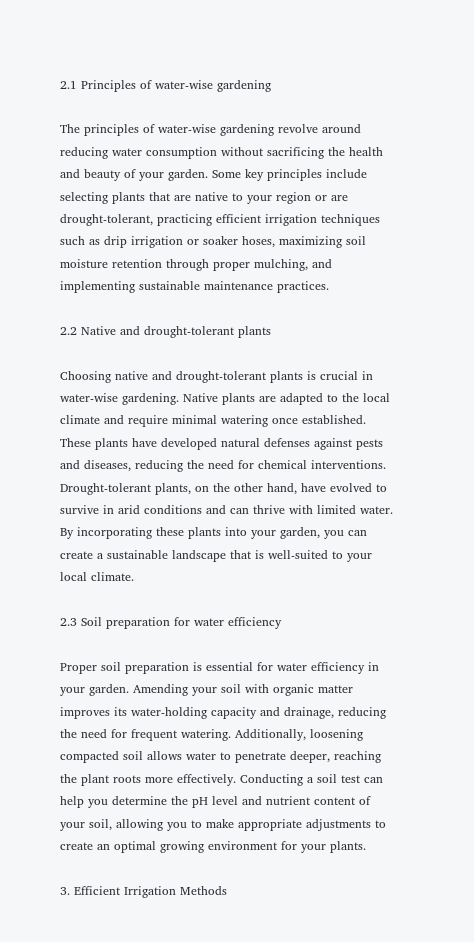2.1 Principles of water-wise gardening

The principles of water-wise gardening revolve around reducing water consumption without sacrificing the health and beauty of your garden. Some key principles include selecting plants that are native to your region or are drought-tolerant, practicing efficient irrigation techniques such as drip irrigation or soaker hoses, maximizing soil moisture retention through proper mulching, and implementing sustainable maintenance practices.

2.2 Native and drought-tolerant plants

Choosing native and drought-tolerant plants is crucial in water-wise gardening. Native plants are adapted to the local climate and require minimal watering once established. These plants have developed natural defenses against pests and diseases, reducing the need for chemical interventions. Drought-tolerant plants, on the other hand, have evolved to survive in arid conditions and can thrive with limited water. By incorporating these plants into your garden, you can create a sustainable landscape that is well-suited to your local climate.

2.3 Soil preparation for water efficiency

Proper soil preparation is essential for water efficiency in your garden. Amending your soil with organic matter improves its water-holding capacity and drainage, reducing the need for frequent watering. Additionally, loosening compacted soil allows water to penetrate deeper, reaching the plant roots more effectively. Conducting a soil test can help you determine the pH level and nutrient content of your soil, allowing you to make appropriate adjustments to create an optimal growing environment for your plants.

3. Efficient Irrigation Methods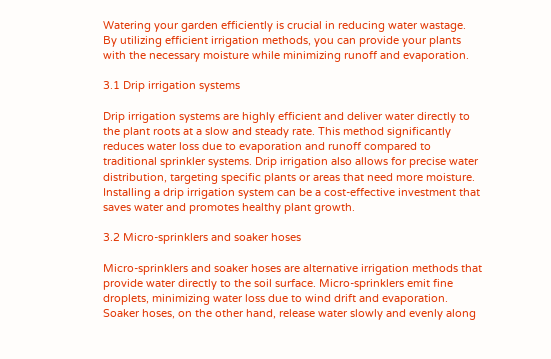Watering your garden efficiently is crucial in reducing water wastage. By utilizing efficient irrigation methods, you can provide your plants with the necessary moisture while minimizing runoff and evaporation.

3.1 Drip irrigation systems

Drip irrigation systems are highly efficient and deliver water directly to the plant roots at a slow and steady rate. This method significantly reduces water loss due to evaporation and runoff compared to traditional sprinkler systems. Drip irrigation also allows for precise water distribution, targeting specific plants or areas that need more moisture. Installing a drip irrigation system can be a cost-effective investment that saves water and promotes healthy plant growth.

3.2 Micro-sprinklers and soaker hoses

Micro-sprinklers and soaker hoses are alternative irrigation methods that provide water directly to the soil surface. Micro-sprinklers emit fine droplets, minimizing water loss due to wind drift and evaporation. Soaker hoses, on the other hand, release water slowly and evenly along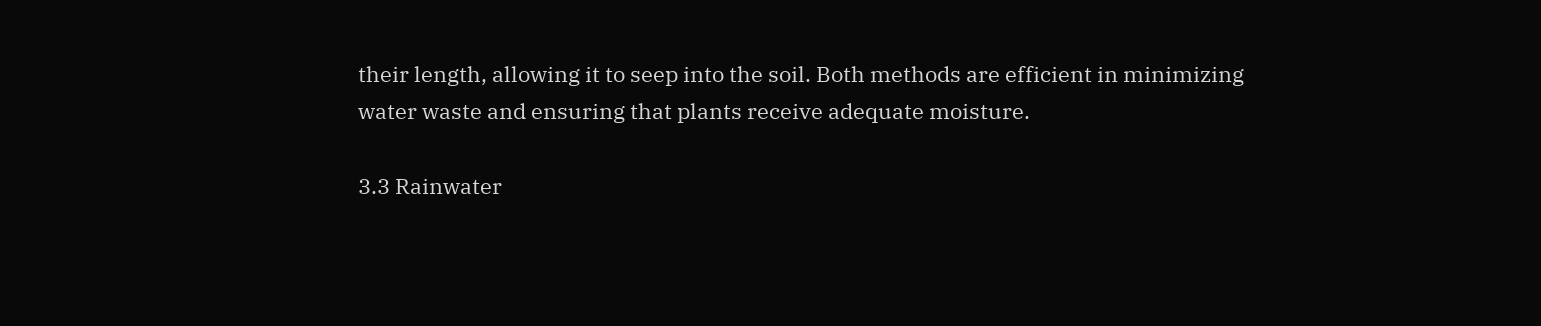their length, allowing it to seep into the soil. Both methods are efficient in minimizing water waste and ensuring that plants receive adequate moisture.

3.3 Rainwater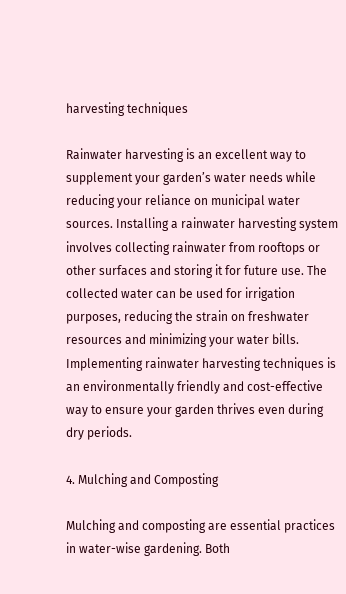harvesting techniques

Rainwater harvesting is an excellent way to supplement your garden’s water needs while reducing your reliance on municipal water sources. Installing a rainwater harvesting system involves collecting rainwater from rooftops or other surfaces and storing it for future use. The collected water can be used for irrigation purposes, reducing the strain on freshwater resources and minimizing your water bills. Implementing rainwater harvesting techniques is an environmentally friendly and cost-effective way to ensure your garden thrives even during dry periods.

4. Mulching and Composting

Mulching and composting are essential practices in water-wise gardening. Both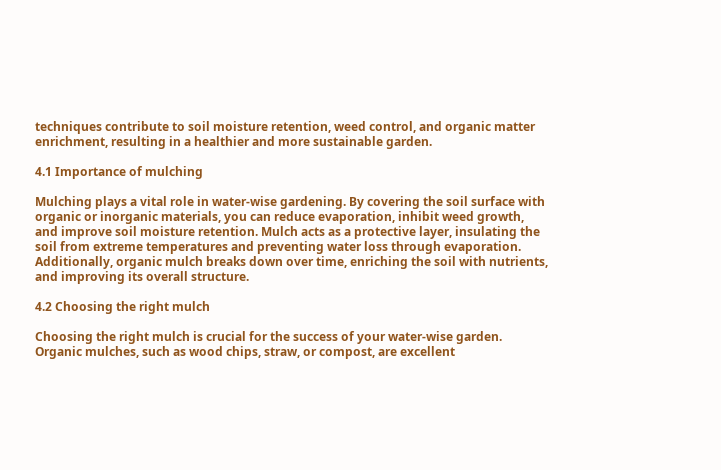techniques contribute to soil moisture retention, weed control, and organic matter enrichment, resulting in a healthier and more sustainable garden.

4.1 Importance of mulching

Mulching plays a vital role in water-wise gardening. By covering the soil surface with organic or inorganic materials, you can reduce evaporation, inhibit weed growth, and improve soil moisture retention. Mulch acts as a protective layer, insulating the soil from extreme temperatures and preventing water loss through evaporation. Additionally, organic mulch breaks down over time, enriching the soil with nutrients, and improving its overall structure.

4.2 Choosing the right mulch

Choosing the right mulch is crucial for the success of your water-wise garden. Organic mulches, such as wood chips, straw, or compost, are excellent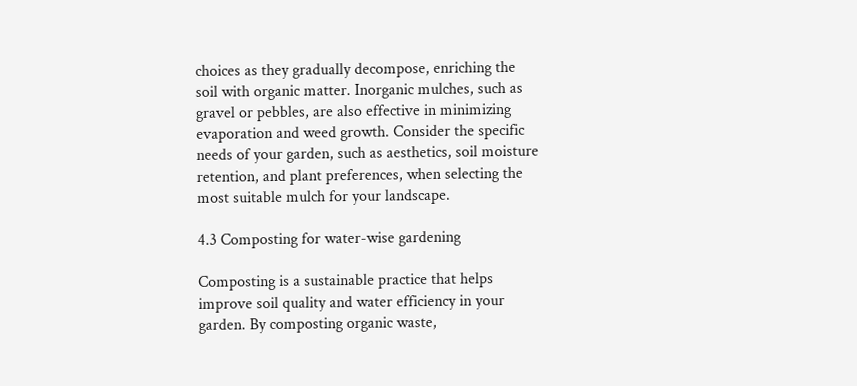choices as they gradually decompose, enriching the soil with organic matter. Inorganic mulches, such as gravel or pebbles, are also effective in minimizing evaporation and weed growth. Consider the specific needs of your garden, such as aesthetics, soil moisture retention, and plant preferences, when selecting the most suitable mulch for your landscape.

4.3 Composting for water-wise gardening

Composting is a sustainable practice that helps improve soil quality and water efficiency in your garden. By composting organic waste,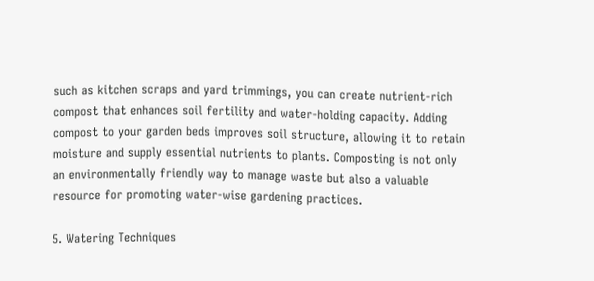such as kitchen scraps and yard trimmings, you can create nutrient-rich compost that enhances soil fertility and water-holding capacity. Adding compost to your garden beds improves soil structure, allowing it to retain moisture and supply essential nutrients to plants. Composting is not only an environmentally friendly way to manage waste but also a valuable resource for promoting water-wise gardening practices.

5. Watering Techniques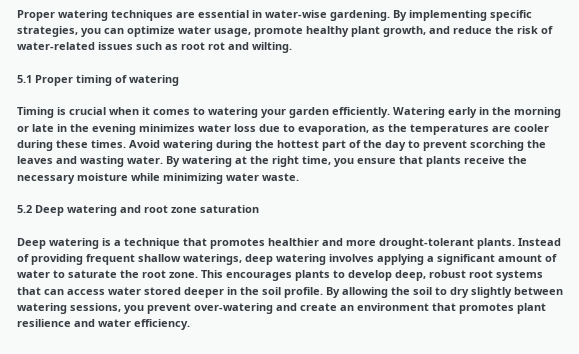Proper watering techniques are essential in water-wise gardening. By implementing specific strategies, you can optimize water usage, promote healthy plant growth, and reduce the risk of water-related issues such as root rot and wilting.

5.1 Proper timing of watering

Timing is crucial when it comes to watering your garden efficiently. Watering early in the morning or late in the evening minimizes water loss due to evaporation, as the temperatures are cooler during these times. Avoid watering during the hottest part of the day to prevent scorching the leaves and wasting water. By watering at the right time, you ensure that plants receive the necessary moisture while minimizing water waste.

5.2 Deep watering and root zone saturation

Deep watering is a technique that promotes healthier and more drought-tolerant plants. Instead of providing frequent shallow waterings, deep watering involves applying a significant amount of water to saturate the root zone. This encourages plants to develop deep, robust root systems that can access water stored deeper in the soil profile. By allowing the soil to dry slightly between watering sessions, you prevent over-watering and create an environment that promotes plant resilience and water efficiency.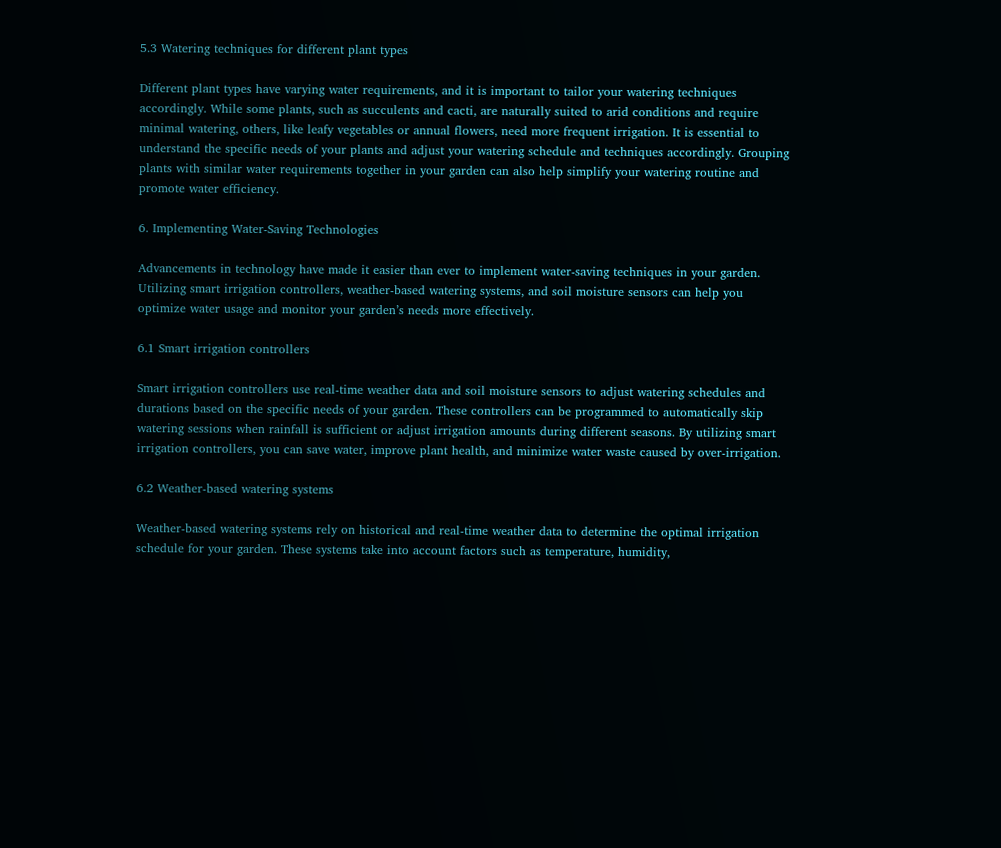5.3 Watering techniques for different plant types

Different plant types have varying water requirements, and it is important to tailor your watering techniques accordingly. While some plants, such as succulents and cacti, are naturally suited to arid conditions and require minimal watering, others, like leafy vegetables or annual flowers, need more frequent irrigation. It is essential to understand the specific needs of your plants and adjust your watering schedule and techniques accordingly. Grouping plants with similar water requirements together in your garden can also help simplify your watering routine and promote water efficiency.

6. Implementing Water-Saving Technologies

Advancements in technology have made it easier than ever to implement water-saving techniques in your garden. Utilizing smart irrigation controllers, weather-based watering systems, and soil moisture sensors can help you optimize water usage and monitor your garden’s needs more effectively.

6.1 Smart irrigation controllers

Smart irrigation controllers use real-time weather data and soil moisture sensors to adjust watering schedules and durations based on the specific needs of your garden. These controllers can be programmed to automatically skip watering sessions when rainfall is sufficient or adjust irrigation amounts during different seasons. By utilizing smart irrigation controllers, you can save water, improve plant health, and minimize water waste caused by over-irrigation.

6.2 Weather-based watering systems

Weather-based watering systems rely on historical and real-time weather data to determine the optimal irrigation schedule for your garden. These systems take into account factors such as temperature, humidity,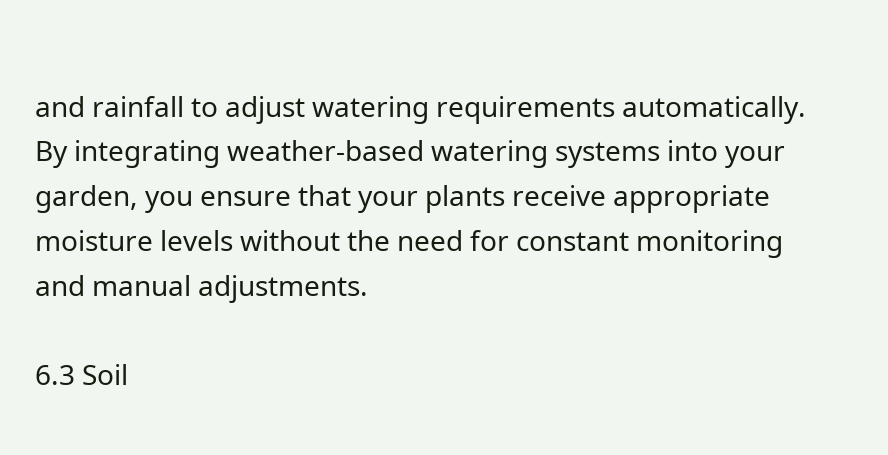and rainfall to adjust watering requirements automatically. By integrating weather-based watering systems into your garden, you ensure that your plants receive appropriate moisture levels without the need for constant monitoring and manual adjustments.

6.3 Soil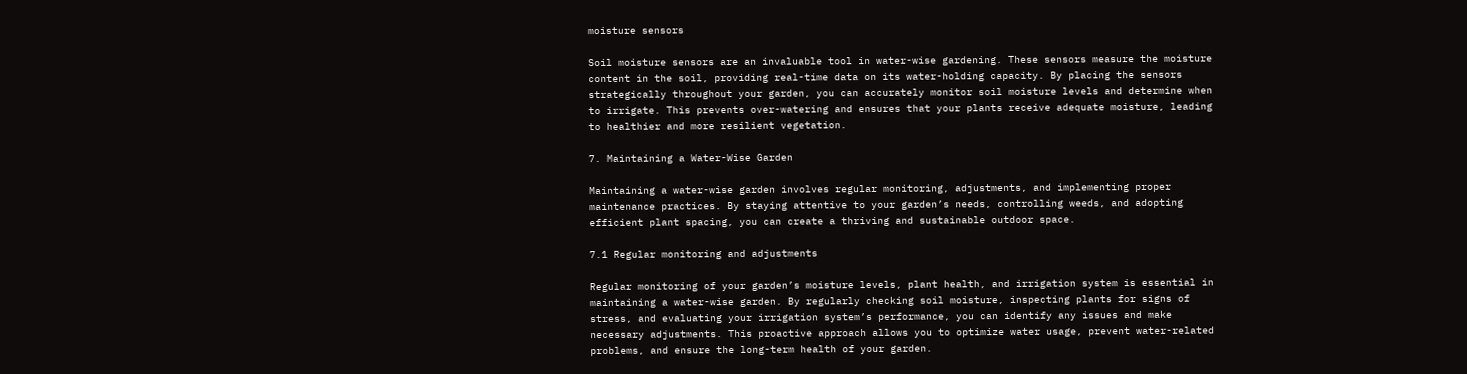moisture sensors

Soil moisture sensors are an invaluable tool in water-wise gardening. These sensors measure the moisture content in the soil, providing real-time data on its water-holding capacity. By placing the sensors strategically throughout your garden, you can accurately monitor soil moisture levels and determine when to irrigate. This prevents over-watering and ensures that your plants receive adequate moisture, leading to healthier and more resilient vegetation.

7. Maintaining a Water-Wise Garden

Maintaining a water-wise garden involves regular monitoring, adjustments, and implementing proper maintenance practices. By staying attentive to your garden’s needs, controlling weeds, and adopting efficient plant spacing, you can create a thriving and sustainable outdoor space.

7.1 Regular monitoring and adjustments

Regular monitoring of your garden’s moisture levels, plant health, and irrigation system is essential in maintaining a water-wise garden. By regularly checking soil moisture, inspecting plants for signs of stress, and evaluating your irrigation system’s performance, you can identify any issues and make necessary adjustments. This proactive approach allows you to optimize water usage, prevent water-related problems, and ensure the long-term health of your garden.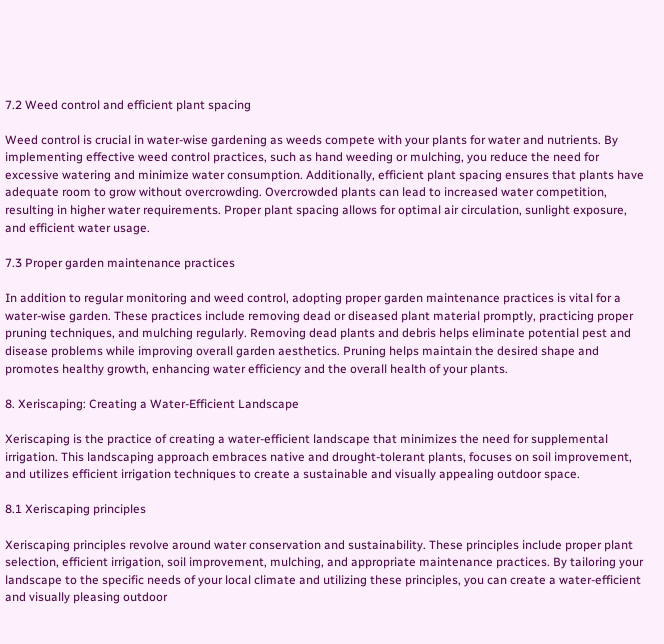7.2 Weed control and efficient plant spacing

Weed control is crucial in water-wise gardening as weeds compete with your plants for water and nutrients. By implementing effective weed control practices, such as hand weeding or mulching, you reduce the need for excessive watering and minimize water consumption. Additionally, efficient plant spacing ensures that plants have adequate room to grow without overcrowding. Overcrowded plants can lead to increased water competition, resulting in higher water requirements. Proper plant spacing allows for optimal air circulation, sunlight exposure, and efficient water usage.

7.3 Proper garden maintenance practices

In addition to regular monitoring and weed control, adopting proper garden maintenance practices is vital for a water-wise garden. These practices include removing dead or diseased plant material promptly, practicing proper pruning techniques, and mulching regularly. Removing dead plants and debris helps eliminate potential pest and disease problems while improving overall garden aesthetics. Pruning helps maintain the desired shape and promotes healthy growth, enhancing water efficiency and the overall health of your plants.

8. Xeriscaping: Creating a Water-Efficient Landscape

Xeriscaping is the practice of creating a water-efficient landscape that minimizes the need for supplemental irrigation. This landscaping approach embraces native and drought-tolerant plants, focuses on soil improvement, and utilizes efficient irrigation techniques to create a sustainable and visually appealing outdoor space.

8.1 Xeriscaping principles

Xeriscaping principles revolve around water conservation and sustainability. These principles include proper plant selection, efficient irrigation, soil improvement, mulching, and appropriate maintenance practices. By tailoring your landscape to the specific needs of your local climate and utilizing these principles, you can create a water-efficient and visually pleasing outdoor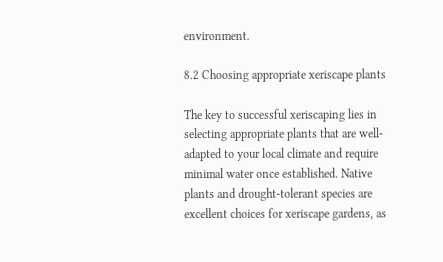environment.

8.2 Choosing appropriate xeriscape plants

The key to successful xeriscaping lies in selecting appropriate plants that are well-adapted to your local climate and require minimal water once established. Native plants and drought-tolerant species are excellent choices for xeriscape gardens, as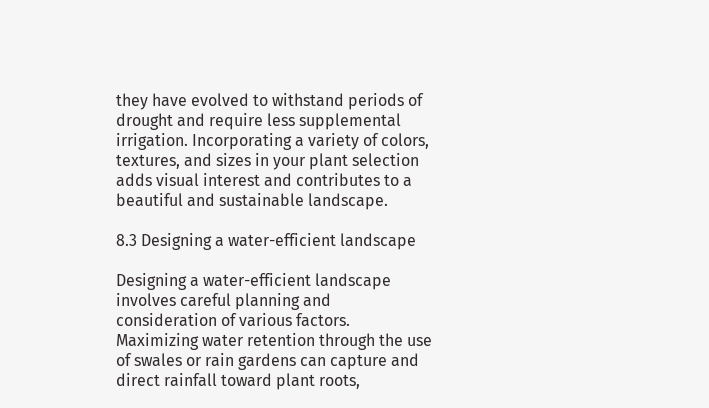they have evolved to withstand periods of drought and require less supplemental irrigation. Incorporating a variety of colors, textures, and sizes in your plant selection adds visual interest and contributes to a beautiful and sustainable landscape.

8.3 Designing a water-efficient landscape

Designing a water-efficient landscape involves careful planning and consideration of various factors. Maximizing water retention through the use of swales or rain gardens can capture and direct rainfall toward plant roots,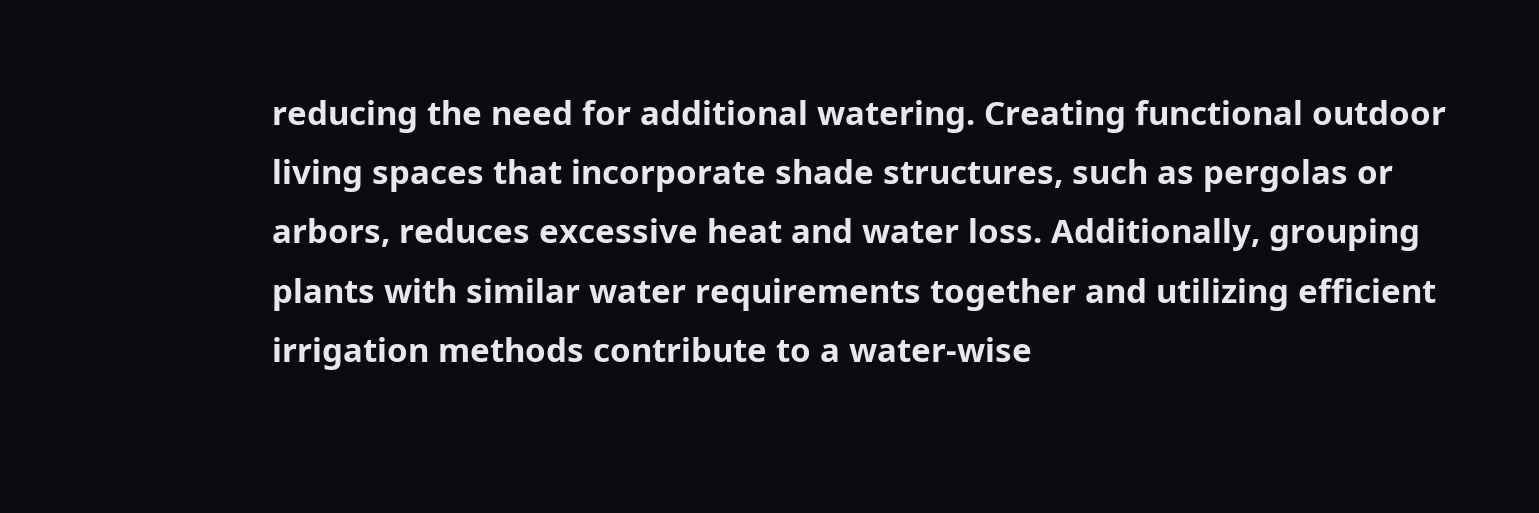reducing the need for additional watering. Creating functional outdoor living spaces that incorporate shade structures, such as pergolas or arbors, reduces excessive heat and water loss. Additionally, grouping plants with similar water requirements together and utilizing efficient irrigation methods contribute to a water-wise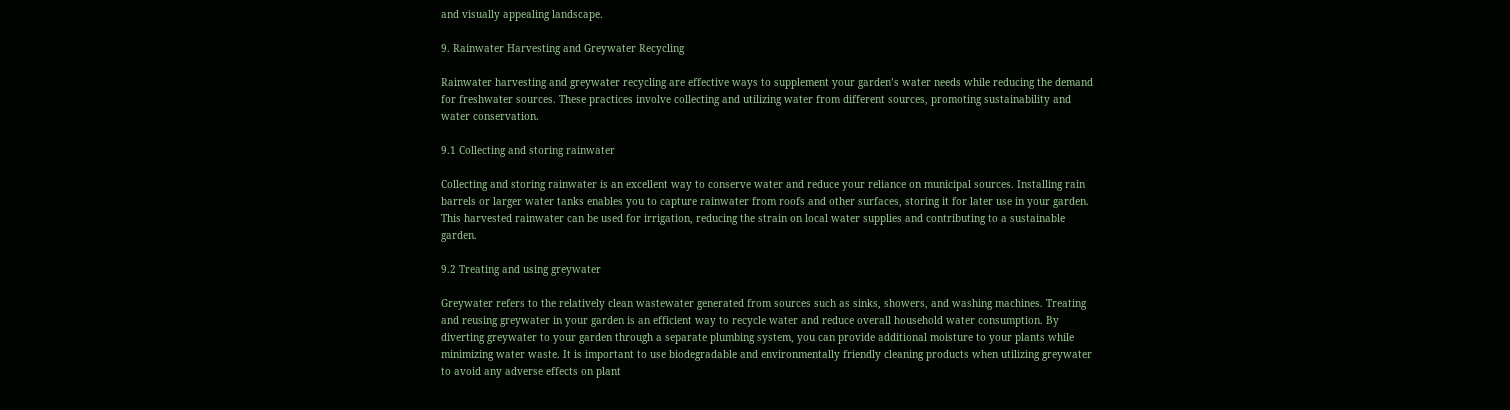and visually appealing landscape.

9. Rainwater Harvesting and Greywater Recycling

Rainwater harvesting and greywater recycling are effective ways to supplement your garden’s water needs while reducing the demand for freshwater sources. These practices involve collecting and utilizing water from different sources, promoting sustainability and water conservation.

9.1 Collecting and storing rainwater

Collecting and storing rainwater is an excellent way to conserve water and reduce your reliance on municipal sources. Installing rain barrels or larger water tanks enables you to capture rainwater from roofs and other surfaces, storing it for later use in your garden. This harvested rainwater can be used for irrigation, reducing the strain on local water supplies and contributing to a sustainable garden.

9.2 Treating and using greywater

Greywater refers to the relatively clean wastewater generated from sources such as sinks, showers, and washing machines. Treating and reusing greywater in your garden is an efficient way to recycle water and reduce overall household water consumption. By diverting greywater to your garden through a separate plumbing system, you can provide additional moisture to your plants while minimizing water waste. It is important to use biodegradable and environmentally friendly cleaning products when utilizing greywater to avoid any adverse effects on plant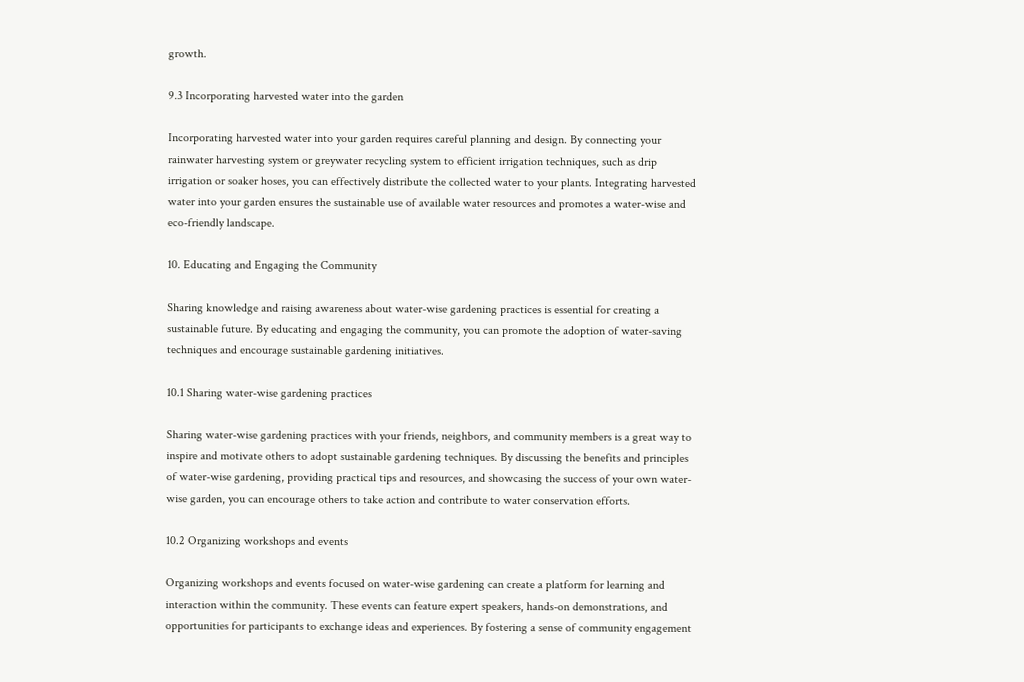growth.

9.3 Incorporating harvested water into the garden

Incorporating harvested water into your garden requires careful planning and design. By connecting your rainwater harvesting system or greywater recycling system to efficient irrigation techniques, such as drip irrigation or soaker hoses, you can effectively distribute the collected water to your plants. Integrating harvested water into your garden ensures the sustainable use of available water resources and promotes a water-wise and eco-friendly landscape.

10. Educating and Engaging the Community

Sharing knowledge and raising awareness about water-wise gardening practices is essential for creating a sustainable future. By educating and engaging the community, you can promote the adoption of water-saving techniques and encourage sustainable gardening initiatives.

10.1 Sharing water-wise gardening practices

Sharing water-wise gardening practices with your friends, neighbors, and community members is a great way to inspire and motivate others to adopt sustainable gardening techniques. By discussing the benefits and principles of water-wise gardening, providing practical tips and resources, and showcasing the success of your own water-wise garden, you can encourage others to take action and contribute to water conservation efforts.

10.2 Organizing workshops and events

Organizing workshops and events focused on water-wise gardening can create a platform for learning and interaction within the community. These events can feature expert speakers, hands-on demonstrations, and opportunities for participants to exchange ideas and experiences. By fostering a sense of community engagement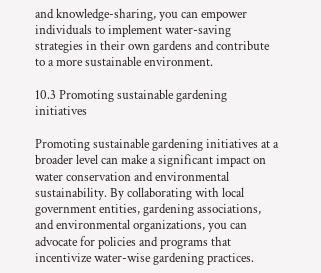and knowledge-sharing, you can empower individuals to implement water-saving strategies in their own gardens and contribute to a more sustainable environment.

10.3 Promoting sustainable gardening initiatives

Promoting sustainable gardening initiatives at a broader level can make a significant impact on water conservation and environmental sustainability. By collaborating with local government entities, gardening associations, and environmental organizations, you can advocate for policies and programs that incentivize water-wise gardening practices.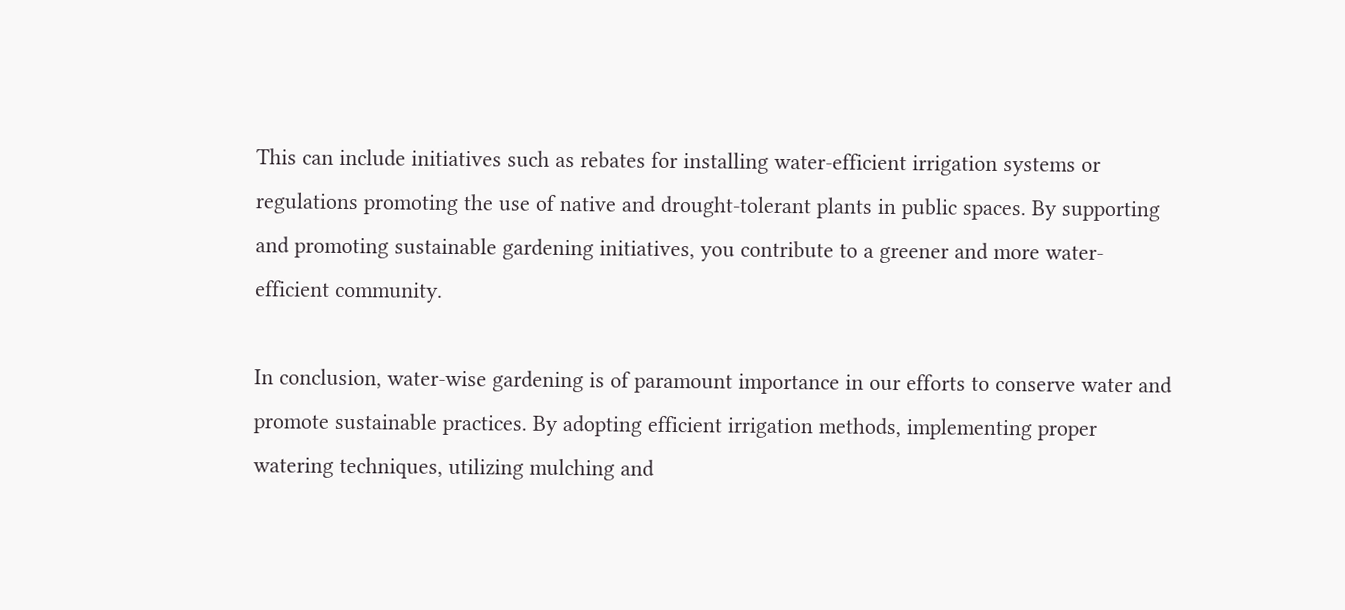This can include initiatives such as rebates for installing water-efficient irrigation systems or regulations promoting the use of native and drought-tolerant plants in public spaces. By supporting and promoting sustainable gardening initiatives, you contribute to a greener and more water-efficient community.

In conclusion, water-wise gardening is of paramount importance in our efforts to conserve water and promote sustainable practices. By adopting efficient irrigation methods, implementing proper watering techniques, utilizing mulching and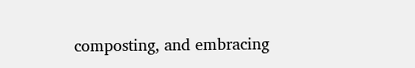composting, and embracing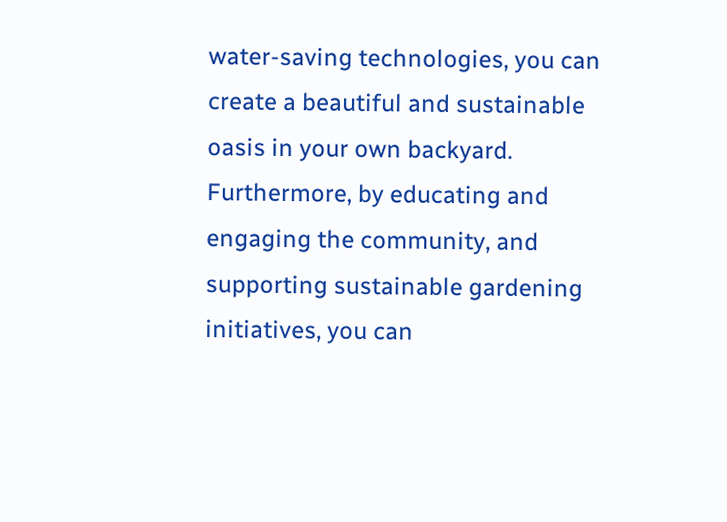water-saving technologies, you can create a beautiful and sustainable oasis in your own backyard. Furthermore, by educating and engaging the community, and supporting sustainable gardening initiatives, you can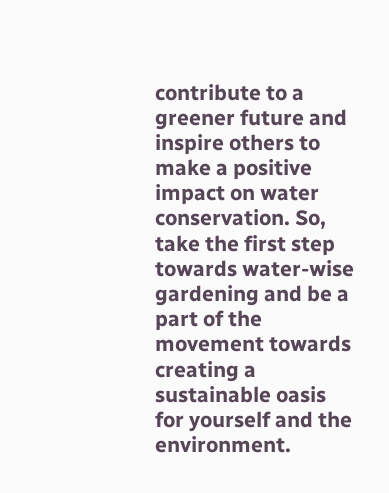contribute to a greener future and inspire others to make a positive impact on water conservation. So, take the first step towards water-wise gardening and be a part of the movement towards creating a sustainable oasis for yourself and the environment.